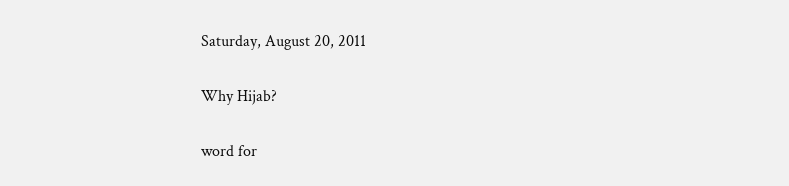Saturday, August 20, 2011

Why Hijab?

word for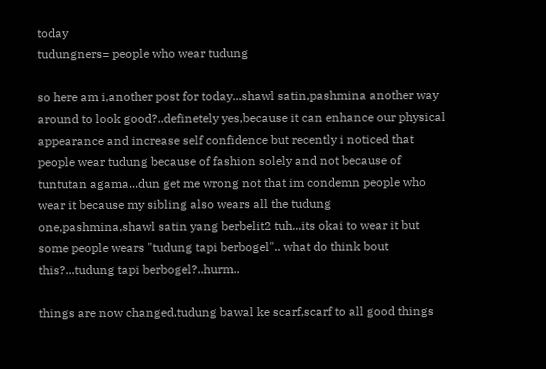today
tudungners= people who wear tudung

so here am i,another post for today...shawl satin,pashmina another way around to look good?..definetely yes,because it can enhance our physical appearance and increase self confidence but recently i noticed that people wear tudung because of fashion solely and not because of tuntutan agama...dun get me wrong not that im condemn people who wear it because my sibling also wears all the tudung one,pashmina,shawl satin yang berbelit2 tuh...its okai to wear it but some people wears "tudung tapi berbogel".. what do think bout this?...tudung tapi berbogel?..hurm..

things are now changed.tudung bawal ke scarf,scarf to all good things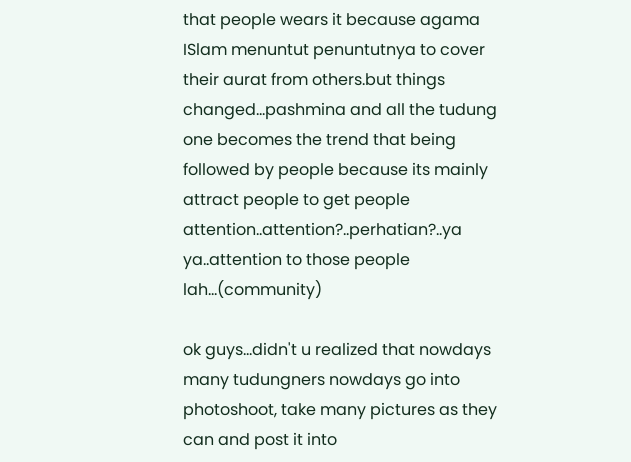that people wears it because agama ISlam menuntut penuntutnya to cover their aurat from others.but things changed...pashmina and all the tudung one becomes the trend that being followed by people because its mainly attract people to get people attention..attention?..perhatian?..ya ya..attention to those people lah...(community)

ok guys...didn't u realized that nowdays many tudungners nowdays go into photoshoot, take many pictures as they can and post it into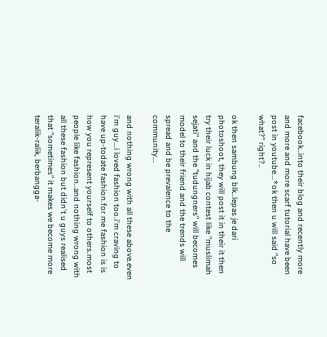facebook..into their blog and recently more and more and more scarf tutorial have been post in youtube...*ok then u will said "so what?" right?..

ok then sambung blk..lepas je dari photoshoot, they will post it in their it then try their luck in hijab contest like "muslimah sejati" and the "tudungners" will becomes model to their friend and the trends will spread and be prevalence to the community...

and nothing wrong with all these above.even i'm guy...i loved fashion too.i'm craving to have up-todate fashion.for me fashion is is how you represent yourself to others.most people like fashion..and nothing wrong with all these fashion but didn't u guys realised that "sometimes" it makes we become more teralik-ralik, berbangga-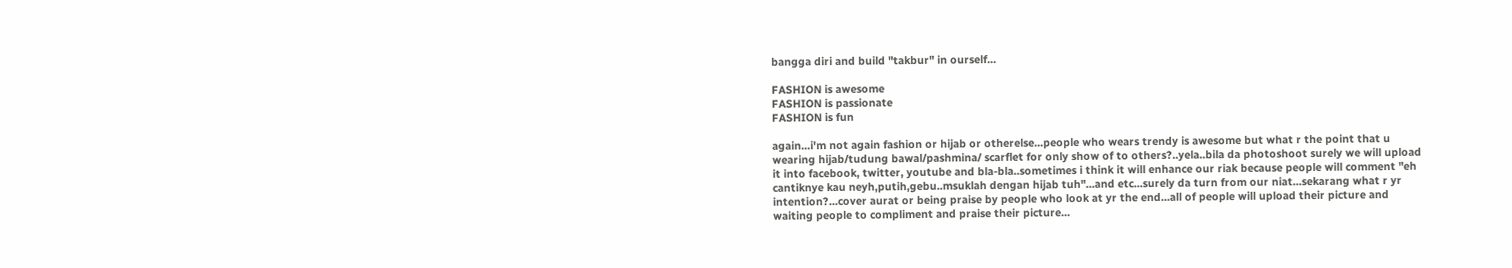bangga diri and build "takbur" in ourself...

FASHION is awesome
FASHION is passionate
FASHION is fun

again...i'm not again fashion or hijab or otherelse...people who wears trendy is awesome but what r the point that u wearing hijab/tudung bawal/pashmina/ scarflet for only show of to others?..yela..bila da photoshoot surely we will upload it into facebook, twitter, youtube and bla-bla..sometimes i think it will enhance our riak because people will comment "eh cantiknye kau neyh,putih,gebu..msuklah dengan hijab tuh"...and etc...surely da turn from our niat...sekarang what r yr intention?...cover aurat or being praise by people who look at yr the end...all of people will upload their picture and waiting people to compliment and praise their picture...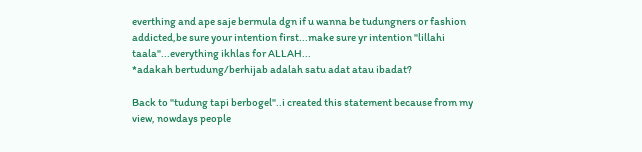everthing and ape saje bermula dgn if u wanna be tudungners or fashion addicted,be sure your intention first...make sure yr intention "lillahi taala"...everything ikhlas for ALLAH...
*adakah bertudung/berhijab adalah satu adat atau ibadat?

Back to "tudung tapi berbogel"..i created this statement because from my view, nowdays people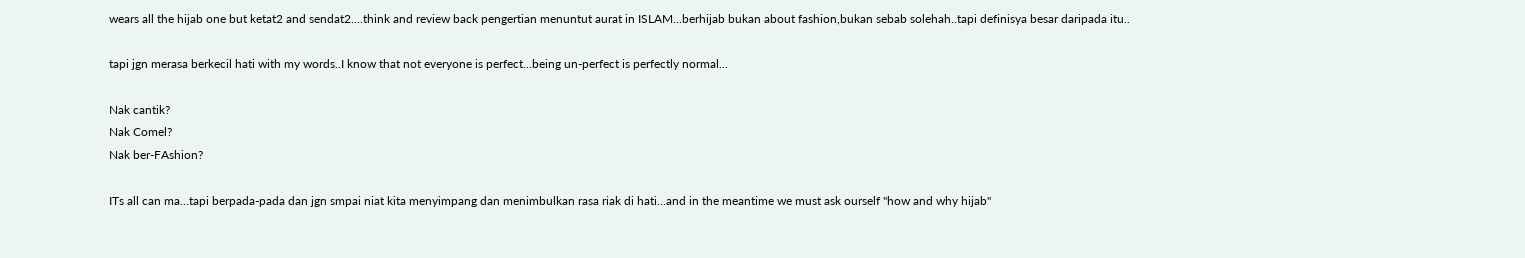wears all the hijab one but ketat2 and sendat2....think and review back pengertian menuntut aurat in ISLAM...berhijab bukan about fashion,bukan sebab solehah..tapi definisya besar daripada itu..

tapi jgn merasa berkecil hati with my words..I know that not everyone is perfect...being un-perfect is perfectly normal...

Nak cantik?
Nak Comel?
Nak ber-FAshion?

ITs all can ma...tapi berpada-pada dan jgn smpai niat kita menyimpang dan menimbulkan rasa riak di hati...and in the meantime we must ask ourself "how and why hijab"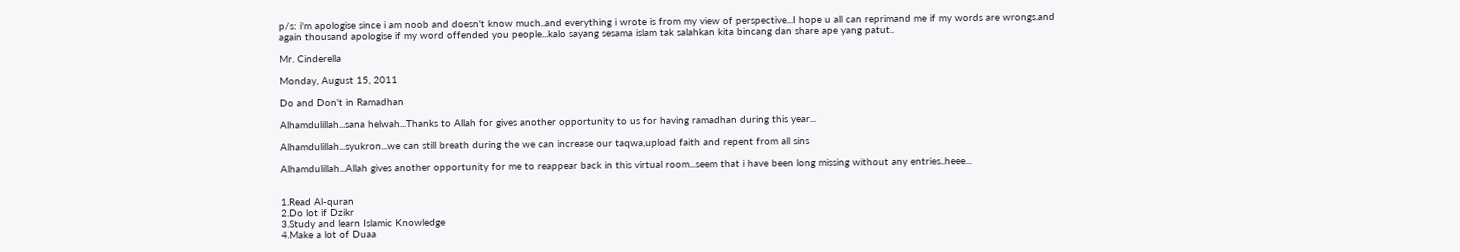p/s: i'm apologise since i am noob and doesn't know much..and everything i wrote is from my view of perspective...I hope u all can reprimand me if my words are wrongs.and again thousand apologise if my word offended you people...kalo sayang sesama islam tak salahkan kita bincang dan share ape yang patut..

Mr. Cinderella

Monday, August 15, 2011

Do and Don't in Ramadhan

Alhamdulillah...sana helwah...Thanks to Allah for gives another opportunity to us for having ramadhan during this year...

Alhamdulillah...syukron...we can still breath during the we can increase our taqwa,upload faith and repent from all sins

Alhamdulillah...Allah gives another opportunity for me to reappear back in this virtual room...seem that i have been long missing without any entries..heee...


1.Read Al-quran
2.Do lot if Dzikr
3.Study and learn Islamic Knowledge
4.Make a lot of Duaa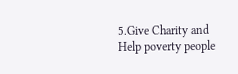5.Give Charity and Help poverty people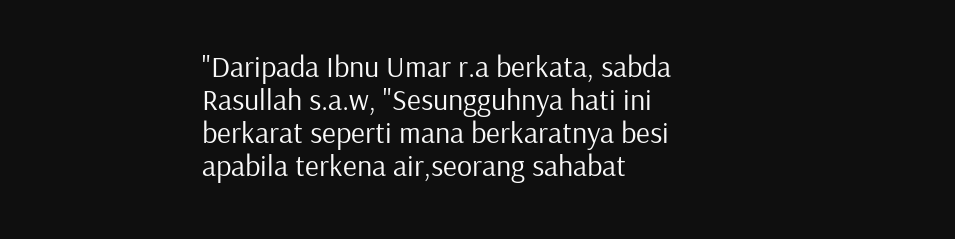"Daripada Ibnu Umar r.a berkata, sabda Rasullah s.a.w, "Sesungguhnya hati ini berkarat seperti mana berkaratnya besi apabila terkena air,seorang sahabat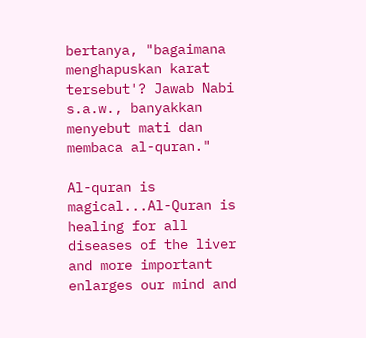bertanya, "bagaimana menghapuskan karat tersebut'? Jawab Nabi s.a.w., banyakkan menyebut mati dan membaca al-quran."

Al-quran is magical...Al-Quran is healing for all diseases of the liver and more important enlarges our mind and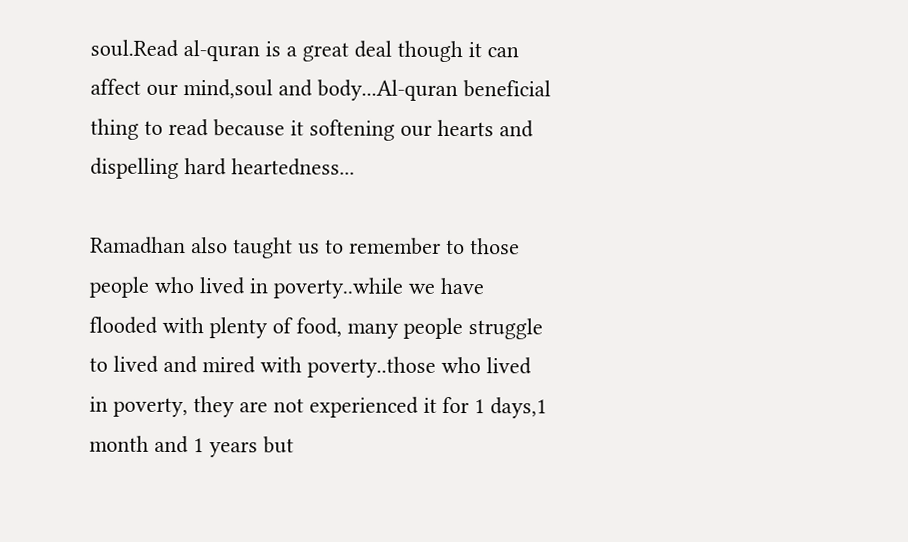soul.Read al-quran is a great deal though it can affect our mind,soul and body...Al-quran beneficial thing to read because it softening our hearts and dispelling hard heartedness...

Ramadhan also taught us to remember to those people who lived in poverty..while we have flooded with plenty of food, many people struggle to lived and mired with poverty..those who lived in poverty, they are not experienced it for 1 days,1 month and 1 years but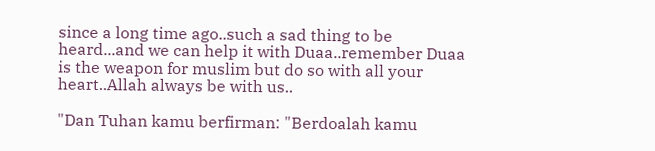since a long time ago..such a sad thing to be heard...and we can help it with Duaa..remember Duaa is the weapon for muslim but do so with all your heart..Allah always be with us..

"Dan Tuhan kamu berfirman: "Berdoalah kamu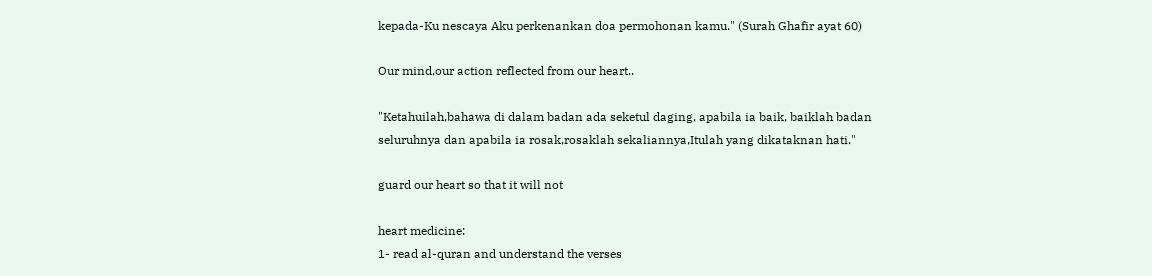kepada-Ku nescaya Aku perkenankan doa permohonan kamu." (Surah Ghafir ayat 60)

Our mind,our action reflected from our heart..

"Ketahuilah,bahawa di dalam badan ada seketul daging, apabila ia baik, baiklah badan seluruhnya dan apabila ia rosak,rosaklah sekaliannya,Itulah yang dikataknan hati."

guard our heart so that it will not

heart medicine:
1- read al-quran and understand the verses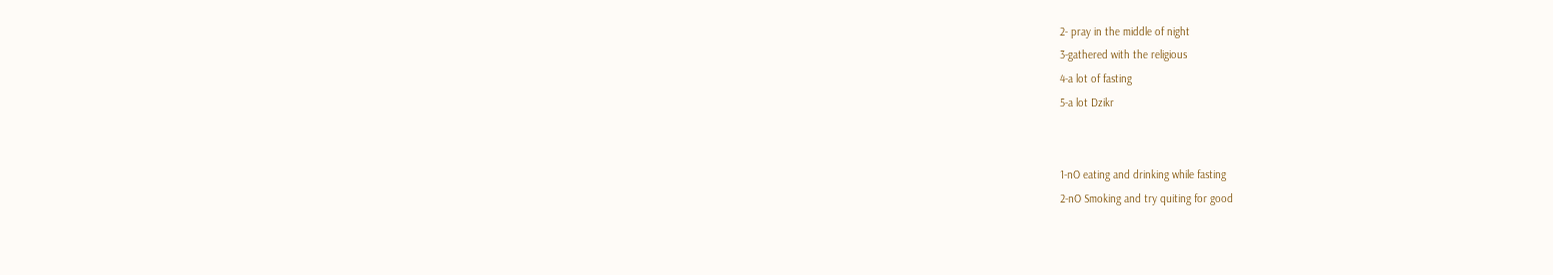2- pray in the middle of night
3-gathered with the religious
4-a lot of fasting
5-a lot Dzikr


1-nO eating and drinking while fasting
2-nO Smoking and try quiting for good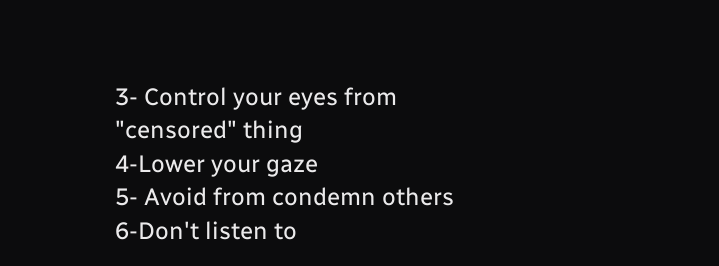3- Control your eyes from "censored" thing
4-Lower your gaze
5- Avoid from condemn others
6-Don't listen to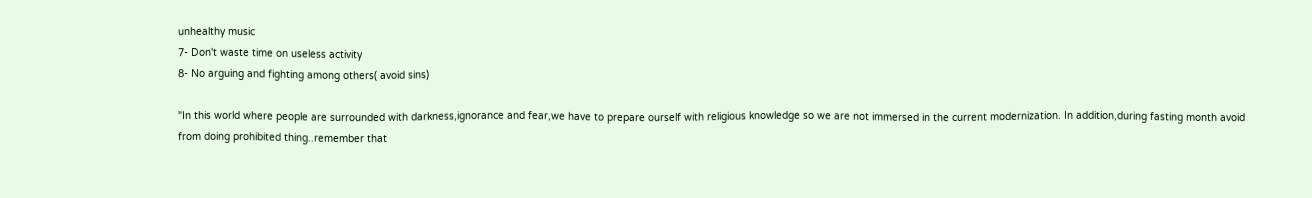unhealthy music
7- Don't waste time on useless activity
8- No arguing and fighting among others( avoid sins)

"In this world where people are surrounded with darkness,ignorance and fear,we have to prepare ourself with religious knowledge so we are not immersed in the current modernization. In addition,during fasting month avoid from doing prohibited thing..remember that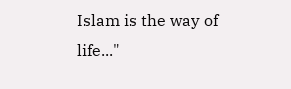Islam is the way of life..."